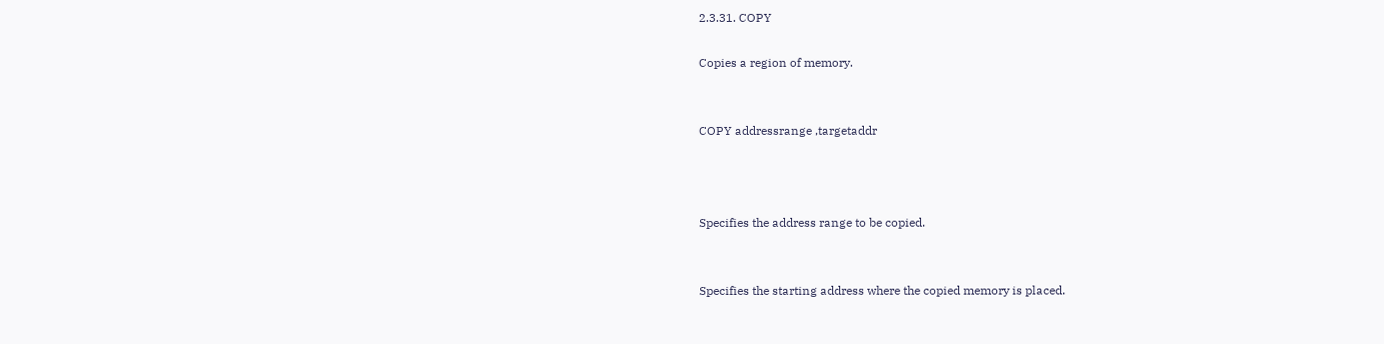2.3.31. COPY

Copies a region of memory.


COPY addressrange ,targetaddr



Specifies the address range to be copied.


Specifies the starting address where the copied memory is placed.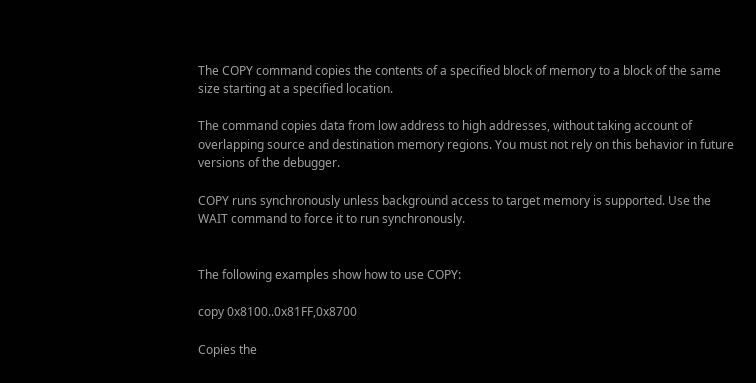The COPY command copies the contents of a specified block of memory to a block of the same size starting at a specified location.

The command copies data from low address to high addresses, without taking account of overlapping source and destination memory regions. You must not rely on this behavior in future versions of the debugger.

COPY runs synchronously unless background access to target memory is supported. Use the WAIT command to force it to run synchronously.


The following examples show how to use COPY:

copy 0x8100..0x81FF,0x8700

Copies the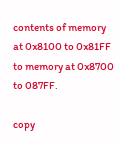contents of memory at 0x8100 to 0x81FF to memory at 0x8700 to 087FF.

copy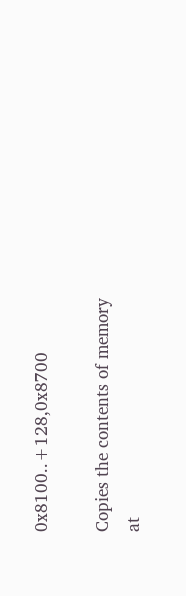0x8100..+128,0x8700

Copies the contents of memory at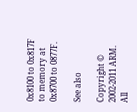0x8100 to 0x817F to memory at 0x8700 to 0877F.

See also

Copyright © 2002-2011 ARM. All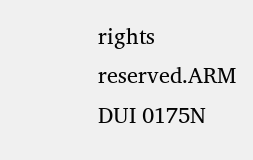rights reserved.ARM DUI 0175N